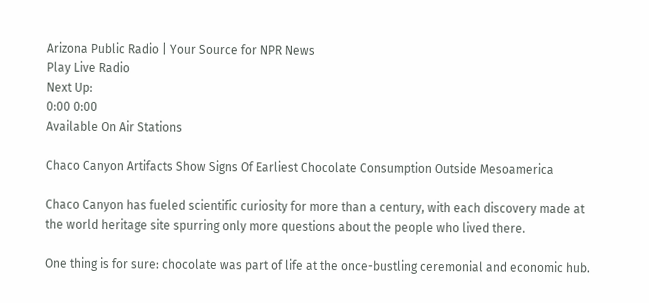Arizona Public Radio | Your Source for NPR News
Play Live Radio
Next Up:
0:00 0:00
Available On Air Stations

Chaco Canyon Artifacts Show Signs Of Earliest Chocolate Consumption Outside Mesoamerica

Chaco Canyon has fueled scientific curiosity for more than a century, with each discovery made at the world heritage site spurring only more questions about the people who lived there.

One thing is for sure: chocolate was part of life at the once-bustling ceremonial and economic hub.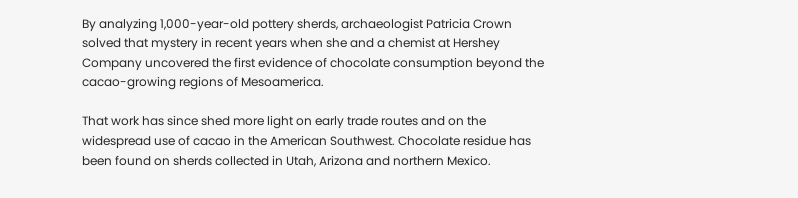By analyzing 1,000-year-old pottery sherds, archaeologist Patricia Crown solved that mystery in recent years when she and a chemist at Hershey Company uncovered the first evidence of chocolate consumption beyond the cacao-growing regions of Mesoamerica.

That work has since shed more light on early trade routes and on the widespread use of cacao in the American Southwest. Chocolate residue has been found on sherds collected in Utah, Arizona and northern Mexico.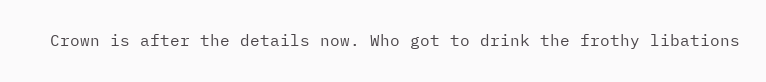Crown is after the details now. Who got to drink the frothy libations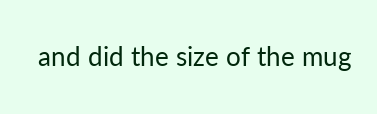and did the size of the mug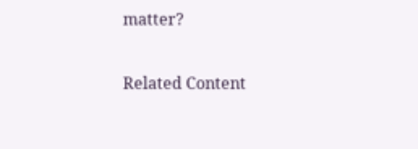matter?

Related Content